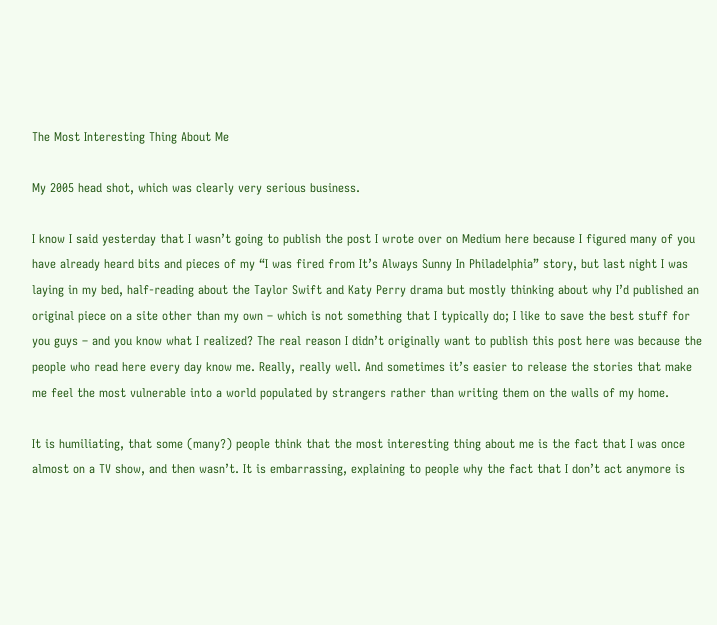The Most Interesting Thing About Me

My 2005 head shot, which was clearly very serious business.

I know I said yesterday that I wasn’t going to publish the post I wrote over on Medium here because I figured many of you have already heard bits and pieces of my “I was fired from It’s Always Sunny In Philadelphia” story, but last night I was laying in my bed, half-reading about the Taylor Swift and Katy Perry drama but mostly thinking about why I’d published an original piece on a site other than my own – which is not something that I typically do; I like to save the best stuff for you guys – and you know what I realized? The real reason I didn’t originally want to publish this post here was because the people who read here every day know me. Really, really well. And sometimes it’s easier to release the stories that make me feel the most vulnerable into a world populated by strangers rather than writing them on the walls of my home.

It is humiliating, that some (many?) people think that the most interesting thing about me is the fact that I was once almost on a TV show, and then wasn’t. It is embarrassing, explaining to people why the fact that I don’t act anymore is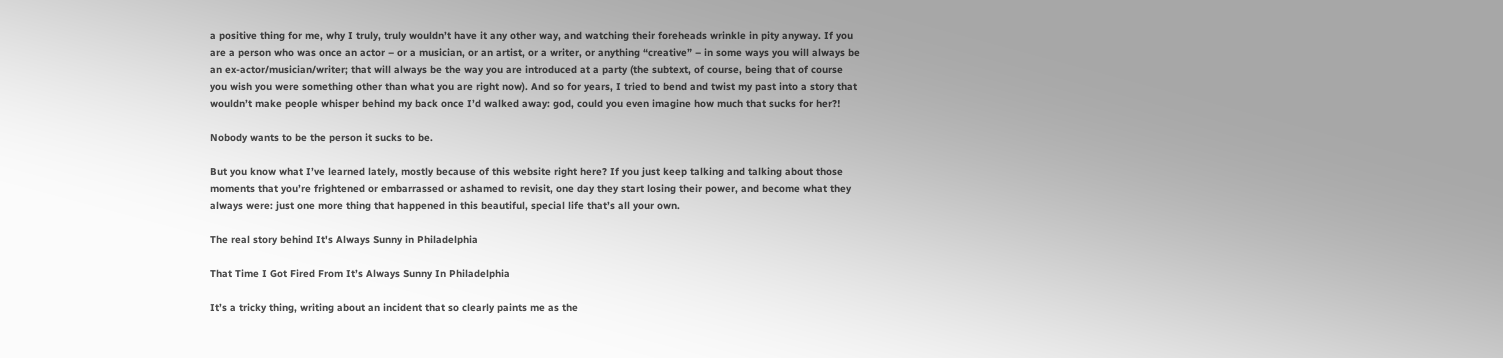a positive thing for me, why I truly, truly wouldn’t have it any other way, and watching their foreheads wrinkle in pity anyway. If you are a person who was once an actor – or a musician, or an artist, or a writer, or anything “creative” – in some ways you will always be an ex-actor/musician/writer; that will always be the way you are introduced at a party (the subtext, of course, being that of course you wish you were something other than what you are right now). And so for years, I tried to bend and twist my past into a story that wouldn’t make people whisper behind my back once I’d walked away: god, could you even imagine how much that sucks for her?!

Nobody wants to be the person it sucks to be.

But you know what I’ve learned lately, mostly because of this website right here? If you just keep talking and talking about those moments that you’re frightened or embarrassed or ashamed to revisit, one day they start losing their power, and become what they always were: just one more thing that happened in this beautiful, special life that’s all your own.

The real story behind It's Always Sunny in Philadelphia

That Time I Got Fired From It’s Always Sunny In Philadelphia

It’s a tricky thing, writing about an incident that so clearly paints me as the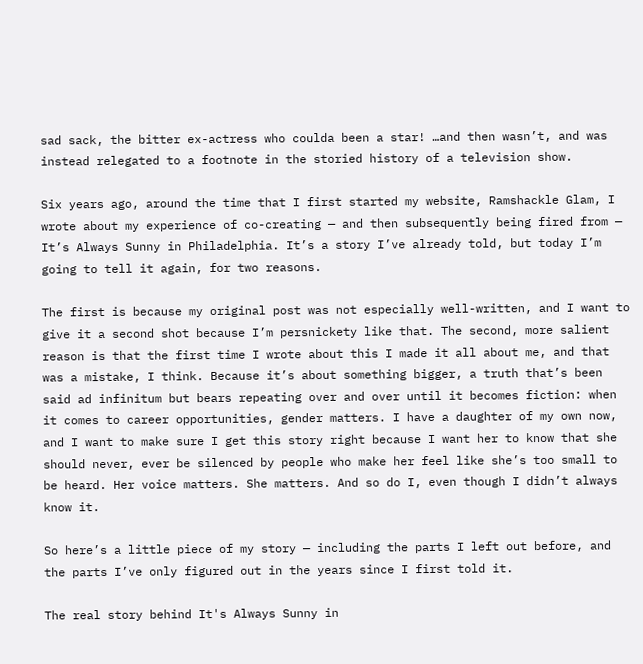sad sack, the bitter ex-actress who coulda been a star! …and then wasn’t, and was instead relegated to a footnote in the storied history of a television show.

Six years ago, around the time that I first started my website, Ramshackle Glam, I wrote about my experience of co-creating — and then subsequently being fired from — It’s Always Sunny in Philadelphia. It’s a story I’ve already told, but today I’m going to tell it again, for two reasons.

The first is because my original post was not especially well-written, and I want to give it a second shot because I’m persnickety like that. The second, more salient reason is that the first time I wrote about this I made it all about me, and that was a mistake, I think. Because it’s about something bigger, a truth that’s been said ad infinitum but bears repeating over and over until it becomes fiction: when it comes to career opportunities, gender matters. I have a daughter of my own now, and I want to make sure I get this story right because I want her to know that she should never, ever be silenced by people who make her feel like she’s too small to be heard. Her voice matters. She matters. And so do I, even though I didn’t always know it.

So here’s a little piece of my story — including the parts I left out before, and the parts I’ve only figured out in the years since I first told it.

The real story behind It's Always Sunny in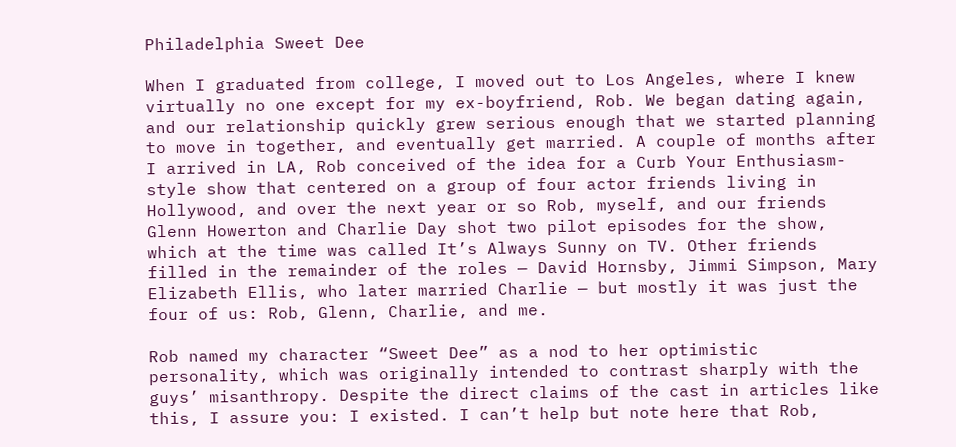Philadelphia Sweet Dee

When I graduated from college, I moved out to Los Angeles, where I knew virtually no one except for my ex-boyfriend, Rob. We began dating again, and our relationship quickly grew serious enough that we started planning to move in together, and eventually get married. A couple of months after I arrived in LA, Rob conceived of the idea for a Curb Your Enthusiasm-style show that centered on a group of four actor friends living in Hollywood, and over the next year or so Rob, myself, and our friends Glenn Howerton and Charlie Day shot two pilot episodes for the show, which at the time was called It’s Always Sunny on TV. Other friends filled in the remainder of the roles — David Hornsby, Jimmi Simpson, Mary Elizabeth Ellis, who later married Charlie — but mostly it was just the four of us: Rob, Glenn, Charlie, and me.

Rob named my character “Sweet Dee” as a nod to her optimistic personality, which was originally intended to contrast sharply with the guys’ misanthropy. Despite the direct claims of the cast in articles like this, I assure you: I existed. I can’t help but note here that Rob,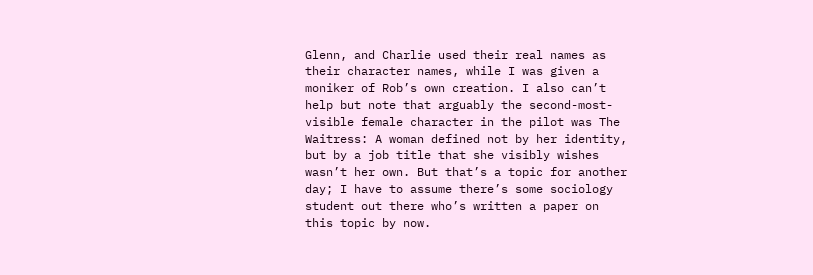Glenn, and Charlie used their real names as their character names, while I was given a moniker of Rob’s own creation. I also can’t help but note that arguably the second-most-visible female character in the pilot was The Waitress: A woman defined not by her identity, but by a job title that she visibly wishes wasn’t her own. But that’s a topic for another day; I have to assume there’s some sociology student out there who’s written a paper on this topic by now.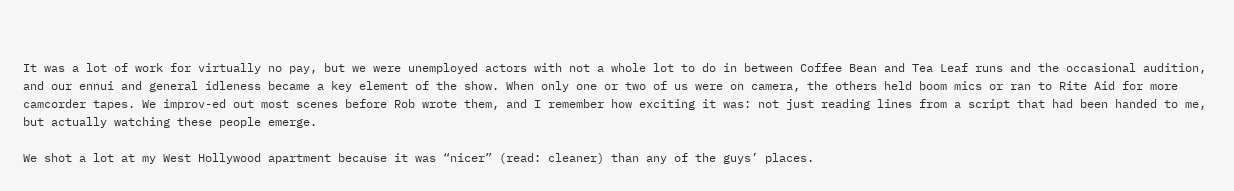It was a lot of work for virtually no pay, but we were unemployed actors with not a whole lot to do in between Coffee Bean and Tea Leaf runs and the occasional audition, and our ennui and general idleness became a key element of the show. When only one or two of us were on camera, the others held boom mics or ran to Rite Aid for more camcorder tapes. We improv-ed out most scenes before Rob wrote them, and I remember how exciting it was: not just reading lines from a script that had been handed to me, but actually watching these people emerge.

We shot a lot at my West Hollywood apartment because it was “nicer” (read: cleaner) than any of the guys’ places.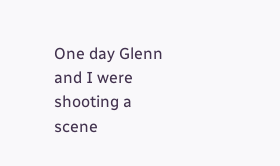One day Glenn and I were shooting a scene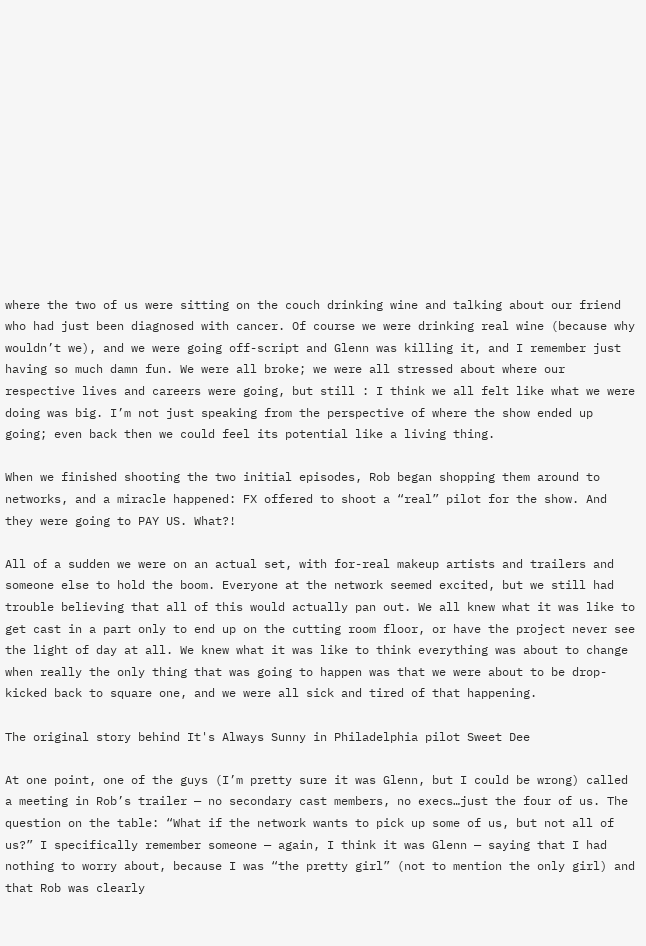where the two of us were sitting on the couch drinking wine and talking about our friend who had just been diagnosed with cancer. Of course we were drinking real wine (because why wouldn’t we), and we were going off-script and Glenn was killing it, and I remember just having so much damn fun. We were all broke; we were all stressed about where our respective lives and careers were going, but still : I think we all felt like what we were doing was big. I’m not just speaking from the perspective of where the show ended up going; even back then we could feel its potential like a living thing.

When we finished shooting the two initial episodes, Rob began shopping them around to networks, and a miracle happened: FX offered to shoot a “real” pilot for the show. And they were going to PAY US. What?!

All of a sudden we were on an actual set, with for-real makeup artists and trailers and someone else to hold the boom. Everyone at the network seemed excited, but we still had trouble believing that all of this would actually pan out. We all knew what it was like to get cast in a part only to end up on the cutting room floor, or have the project never see the light of day at all. We knew what it was like to think everything was about to change when really the only thing that was going to happen was that we were about to be drop-kicked back to square one, and we were all sick and tired of that happening.

The original story behind It's Always Sunny in Philadelphia pilot Sweet Dee

At one point, one of the guys (I’m pretty sure it was Glenn, but I could be wrong) called a meeting in Rob’s trailer — no secondary cast members, no execs…just the four of us. The question on the table: “What if the network wants to pick up some of us, but not all of us?” I specifically remember someone — again, I think it was Glenn — saying that I had nothing to worry about, because I was “the pretty girl” (not to mention the only girl) and that Rob was clearly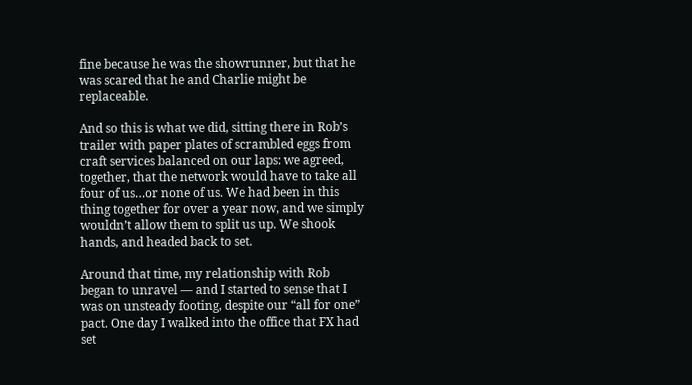fine because he was the showrunner, but that he was scared that he and Charlie might be replaceable.

And so this is what we did, sitting there in Rob’s trailer with paper plates of scrambled eggs from craft services balanced on our laps: we agreed, together, that the network would have to take all four of us…or none of us. We had been in this thing together for over a year now, and we simply wouldn’t allow them to split us up. We shook hands, and headed back to set.

Around that time, my relationship with Rob began to unravel — and I started to sense that I was on unsteady footing, despite our “all for one” pact. One day I walked into the office that FX had set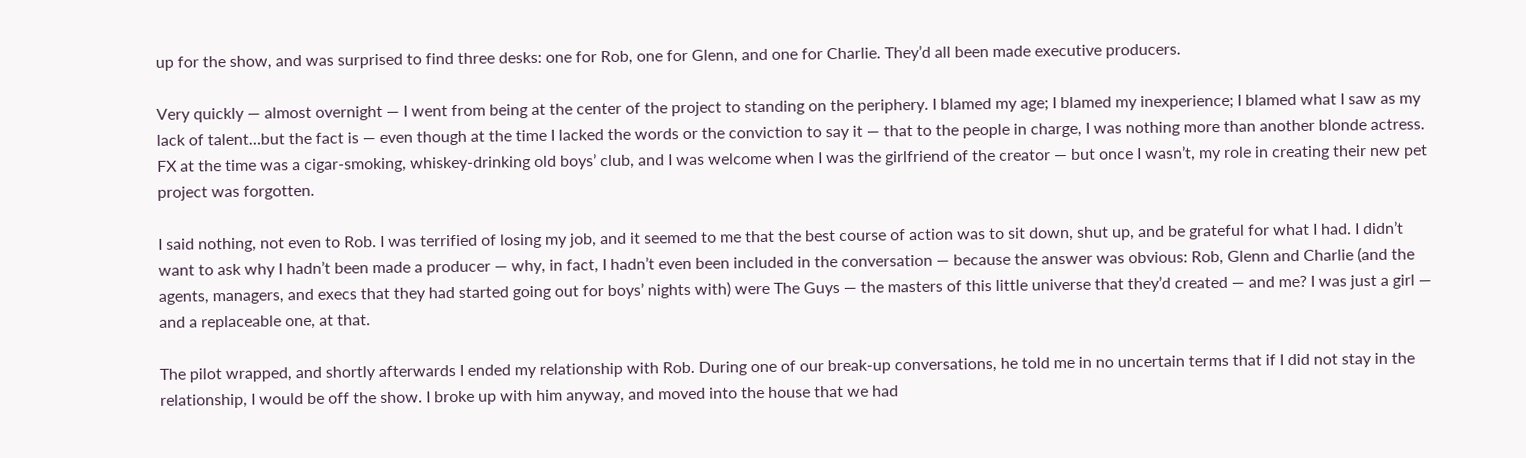up for the show, and was surprised to find three desks: one for Rob, one for Glenn, and one for Charlie. They’d all been made executive producers.

Very quickly — almost overnight — I went from being at the center of the project to standing on the periphery. I blamed my age; I blamed my inexperience; I blamed what I saw as my lack of talent…but the fact is — even though at the time I lacked the words or the conviction to say it — that to the people in charge, I was nothing more than another blonde actress. FX at the time was a cigar-smoking, whiskey-drinking old boys’ club, and I was welcome when I was the girlfriend of the creator — but once I wasn’t, my role in creating their new pet project was forgotten.

I said nothing, not even to Rob. I was terrified of losing my job, and it seemed to me that the best course of action was to sit down, shut up, and be grateful for what I had. I didn’t want to ask why I hadn’t been made a producer — why, in fact, I hadn’t even been included in the conversation — because the answer was obvious: Rob, Glenn and Charlie (and the agents, managers, and execs that they had started going out for boys’ nights with) were The Guys — the masters of this little universe that they’d created — and me? I was just a girl — and a replaceable one, at that.

The pilot wrapped, and shortly afterwards I ended my relationship with Rob. During one of our break-up conversations, he told me in no uncertain terms that if I did not stay in the relationship, I would be off the show. I broke up with him anyway, and moved into the house that we had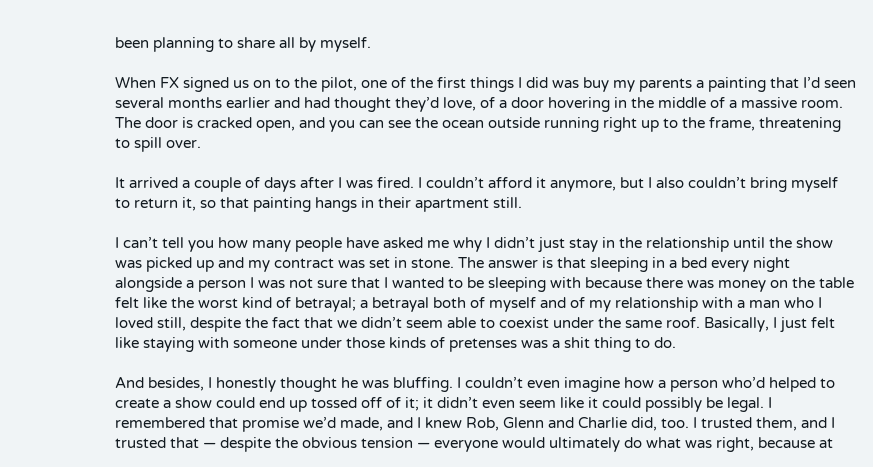been planning to share all by myself.

When FX signed us on to the pilot, one of the first things I did was buy my parents a painting that I’d seen several months earlier and had thought they’d love, of a door hovering in the middle of a massive room. The door is cracked open, and you can see the ocean outside running right up to the frame, threatening to spill over.

It arrived a couple of days after I was fired. I couldn’t afford it anymore, but I also couldn’t bring myself to return it, so that painting hangs in their apartment still.

I can’t tell you how many people have asked me why I didn’t just stay in the relationship until the show was picked up and my contract was set in stone. The answer is that sleeping in a bed every night alongside a person I was not sure that I wanted to be sleeping with because there was money on the table felt like the worst kind of betrayal; a betrayal both of myself and of my relationship with a man who I loved still, despite the fact that we didn’t seem able to coexist under the same roof. Basically, I just felt like staying with someone under those kinds of pretenses was a shit thing to do.

And besides, I honestly thought he was bluffing. I couldn’t even imagine how a person who’d helped to create a show could end up tossed off of it; it didn’t even seem like it could possibly be legal. I remembered that promise we’d made, and I knew Rob, Glenn and Charlie did, too. I trusted them, and I trusted that — despite the obvious tension — everyone would ultimately do what was right, because at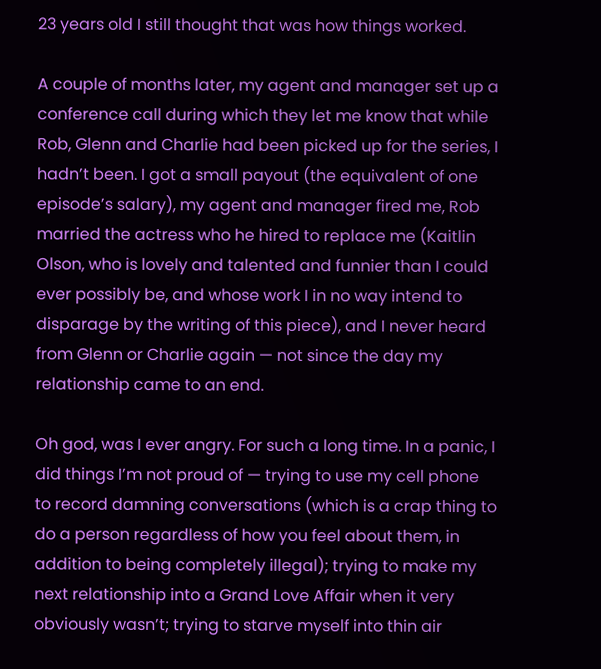23 years old I still thought that was how things worked.

A couple of months later, my agent and manager set up a conference call during which they let me know that while Rob, Glenn and Charlie had been picked up for the series, I hadn’t been. I got a small payout (the equivalent of one episode’s salary), my agent and manager fired me, Rob married the actress who he hired to replace me (Kaitlin Olson, who is lovely and talented and funnier than I could ever possibly be, and whose work I in no way intend to disparage by the writing of this piece), and I never heard from Glenn or Charlie again — not since the day my relationship came to an end.

Oh god, was I ever angry. For such a long time. In a panic, I did things I’m not proud of — trying to use my cell phone to record damning conversations (which is a crap thing to do a person regardless of how you feel about them, in addition to being completely illegal); trying to make my next relationship into a Grand Love Affair when it very obviously wasn’t; trying to starve myself into thin air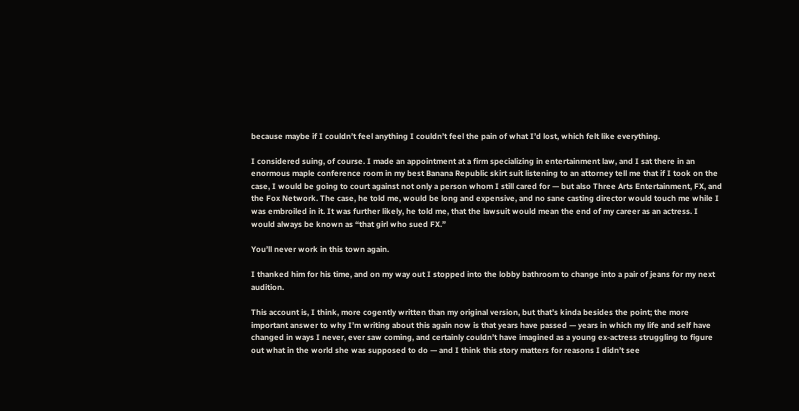because maybe if I couldn’t feel anything I couldn’t feel the pain of what I’d lost, which felt like everything.

I considered suing, of course. I made an appointment at a firm specializing in entertainment law, and I sat there in an enormous maple conference room in my best Banana Republic skirt suit listening to an attorney tell me that if I took on the case, I would be going to court against not only a person whom I still cared for — but also Three Arts Entertainment, FX, and the Fox Network. The case, he told me, would be long and expensive, and no sane casting director would touch me while I was embroiled in it. It was further likely, he told me, that the lawsuit would mean the end of my career as an actress. I would always be known as “that girl who sued FX.”

You’ll never work in this town again.

I thanked him for his time, and on my way out I stopped into the lobby bathroom to change into a pair of jeans for my next audition.

This account is, I think, more cogently written than my original version, but that’s kinda besides the point; the more important answer to why I’m writing about this again now is that years have passed — years in which my life and self have changed in ways I never, ever saw coming, and certainly couldn’t have imagined as a young ex-actress struggling to figure out what in the world she was supposed to do — and I think this story matters for reasons I didn’t see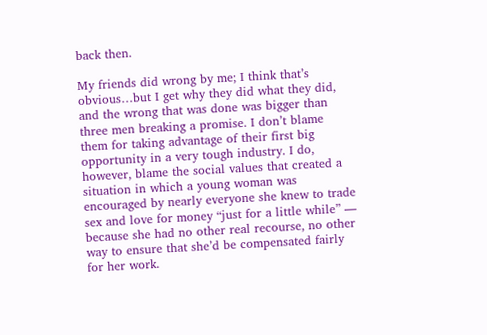back then.

My friends did wrong by me; I think that’s obvious…but I get why they did what they did, and the wrong that was done was bigger than three men breaking a promise. I don’t blame them for taking advantage of their first big opportunity in a very tough industry. I do, however, blame the social values that created a situation in which a young woman was encouraged by nearly everyone she knew to trade sex and love for money “just for a little while” — because she had no other real recourse, no other way to ensure that she’d be compensated fairly for her work.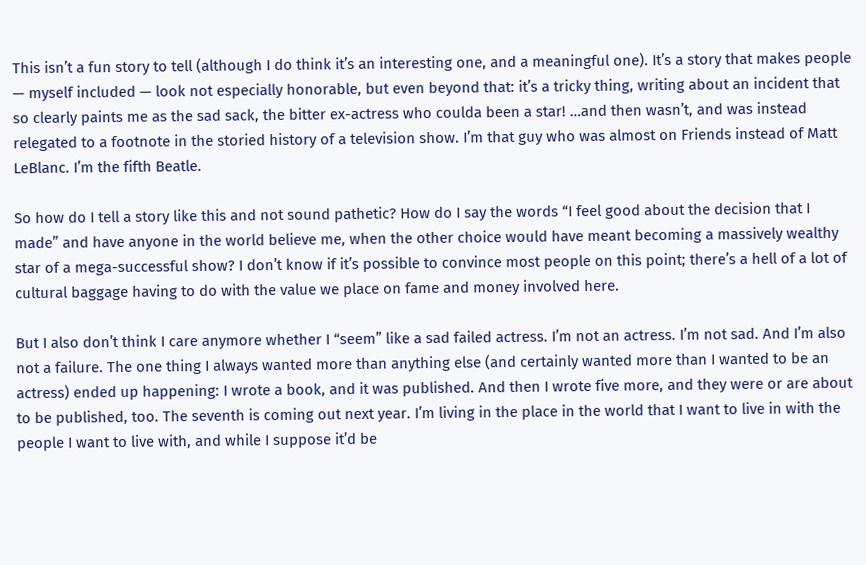This isn’t a fun story to tell (although I do think it’s an interesting one, and a meaningful one). It’s a story that makes people — myself included — look not especially honorable, but even beyond that: it’s a tricky thing, writing about an incident that so clearly paints me as the sad sack, the bitter ex-actress who coulda been a star! …and then wasn’t, and was instead relegated to a footnote in the storied history of a television show. I’m that guy who was almost on Friends instead of Matt LeBlanc. I’m the fifth Beatle.

So how do I tell a story like this and not sound pathetic? How do I say the words “I feel good about the decision that I made” and have anyone in the world believe me, when the other choice would have meant becoming a massively wealthy star of a mega-successful show? I don’t know if it’s possible to convince most people on this point; there’s a hell of a lot of cultural baggage having to do with the value we place on fame and money involved here.

But I also don’t think I care anymore whether I “seem” like a sad failed actress. I’m not an actress. I’m not sad. And I’m also not a failure. The one thing I always wanted more than anything else (and certainly wanted more than I wanted to be an actress) ended up happening: I wrote a book, and it was published. And then I wrote five more, and they were or are about to be published, too. The seventh is coming out next year. I’m living in the place in the world that I want to live in with the people I want to live with, and while I suppose it’d be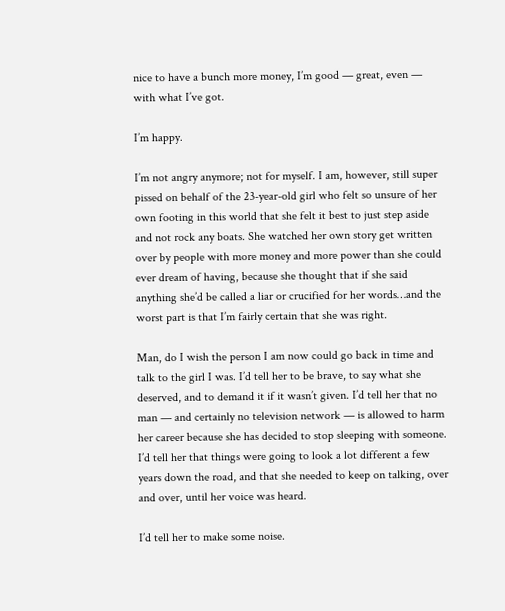nice to have a bunch more money, I’m good — great, even — with what I’ve got.

I’m happy.

I’m not angry anymore; not for myself. I am, however, still super pissed on behalf of the 23-year-old girl who felt so unsure of her own footing in this world that she felt it best to just step aside and not rock any boats. She watched her own story get written over by people with more money and more power than she could ever dream of having, because she thought that if she said anything she’d be called a liar or crucified for her words…and the worst part is that I’m fairly certain that she was right.

Man, do I wish the person I am now could go back in time and talk to the girl I was. I’d tell her to be brave, to say what she deserved, and to demand it if it wasn’t given. I’d tell her that no man — and certainly no television network — is allowed to harm her career because she has decided to stop sleeping with someone. I’d tell her that things were going to look a lot different a few years down the road, and that she needed to keep on talking, over and over, until her voice was heard.

I’d tell her to make some noise.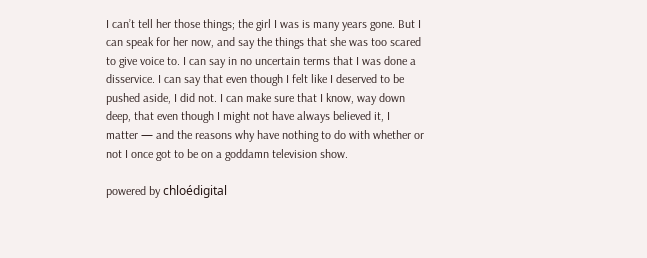I can’t tell her those things; the girl I was is many years gone. But I can speak for her now, and say the things that she was too scared to give voice to. I can say in no uncertain terms that I was done a disservice. I can say that even though I felt like I deserved to be pushed aside, I did not. I can make sure that I know, way down deep, that even though I might not have always believed it, I matter — and the reasons why have nothing to do with whether or not I once got to be on a goddamn television show.

powered by chloédigital